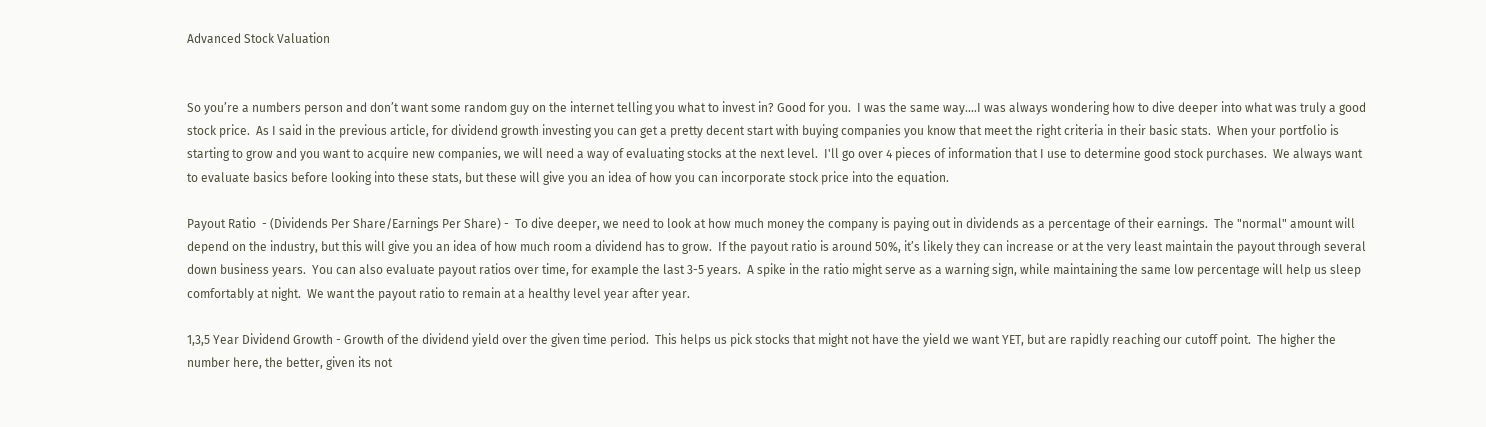Advanced Stock Valuation


So you’re a numbers person and don’t want some random guy on the internet telling you what to invest in? Good for you.  I was the same way....I was always wondering how to dive deeper into what was truly a good stock price.  As I said in the previous article, for dividend growth investing you can get a pretty decent start with buying companies you know that meet the right criteria in their basic stats.  When your portfolio is starting to grow and you want to acquire new companies, we will need a way of evaluating stocks at the next level.  I'll go over 4 pieces of information that I use to determine good stock purchases.  We always want to evaluate basics before looking into these stats, but these will give you an idea of how you can incorporate stock price into the equation.

Payout Ratio  - (Dividends Per Share/Earnings Per Share) -  To dive deeper, we need to look at how much money the company is paying out in dividends as a percentage of their earnings.  The "normal" amount will depend on the industry, but this will give you an idea of how much room a dividend has to grow.  If the payout ratio is around 50%, it’s likely they can increase or at the very least maintain the payout through several down business years.  You can also evaluate payout ratios over time, for example the last 3-5 years.  A spike in the ratio might serve as a warning sign, while maintaining the same low percentage will help us sleep comfortably at night.  We want the payout ratio to remain at a healthy level year after year.

1,3,5 Year Dividend Growth - Growth of the dividend yield over the given time period.  This helps us pick stocks that might not have the yield we want YET, but are rapidly reaching our cutoff point.  The higher the number here, the better, given its not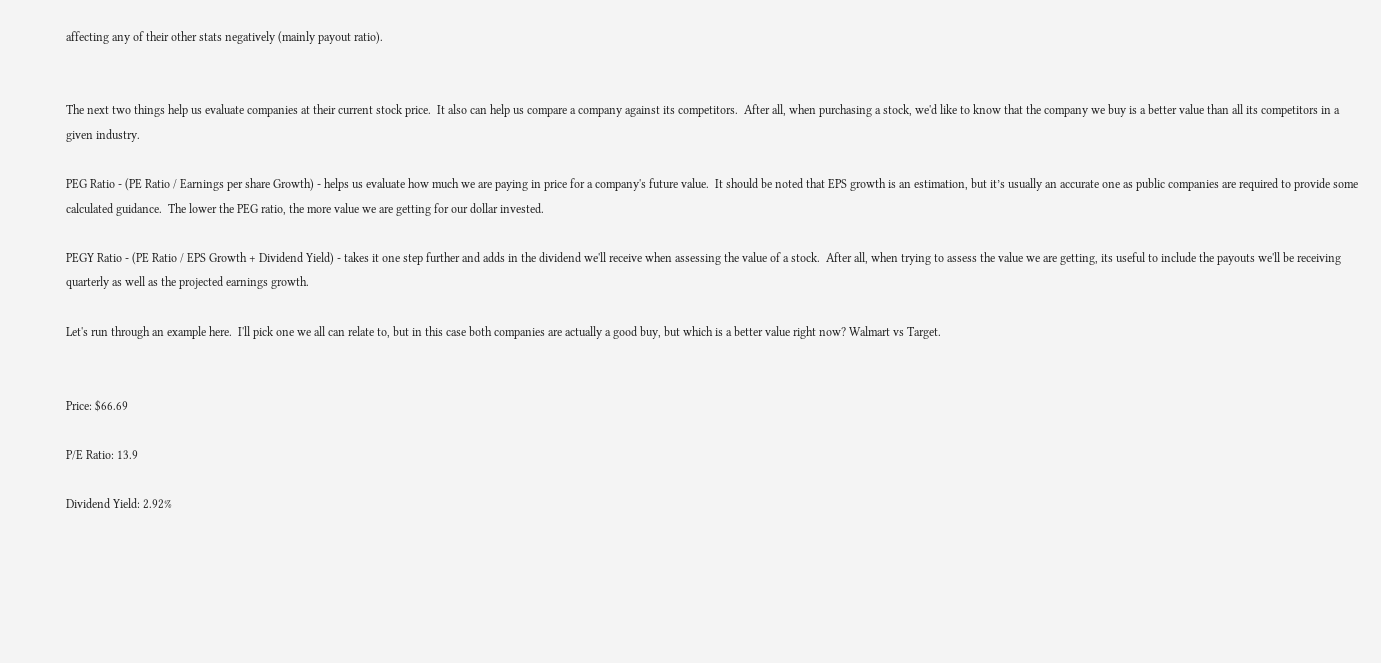affecting any of their other stats negatively (mainly payout ratio).


The next two things help us evaluate companies at their current stock price.  It also can help us compare a company against its competitors.  After all, when purchasing a stock, we'd like to know that the company we buy is a better value than all its competitors in a given industry.

PEG Ratio - (PE Ratio / Earnings per share Growth) - helps us evaluate how much we are paying in price for a company's future value.  It should be noted that EPS growth is an estimation, but it’s usually an accurate one as public companies are required to provide some calculated guidance.  The lower the PEG ratio, the more value we are getting for our dollar invested.

PEGY Ratio - (PE Ratio / EPS Growth + Dividend Yield) - takes it one step further and adds in the dividend we'll receive when assessing the value of a stock.  After all, when trying to assess the value we are getting, its useful to include the payouts we'll be receiving quarterly as well as the projected earnings growth.

Let's run through an example here.  I'll pick one we all can relate to, but in this case both companies are actually a good buy, but which is a better value right now? Walmart vs Target.


Price: $66.69

P/E Ratio: 13.9

Dividend Yield: 2.92%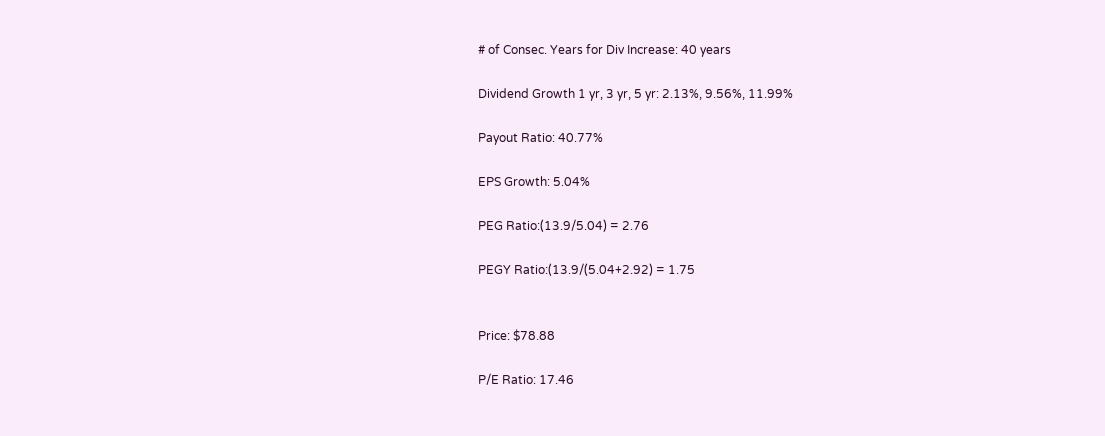# of Consec. Years for Div Increase: 40 years

Dividend Growth 1 yr, 3 yr, 5 yr: 2.13%, 9.56%, 11.99%

Payout Ratio: 40.77%

EPS Growth: 5.04%

PEG Ratio:(13.9/5.04) = 2.76

PEGY Ratio:(13.9/(5.04+2.92) = 1.75


Price: $78.88

P/E Ratio: 17.46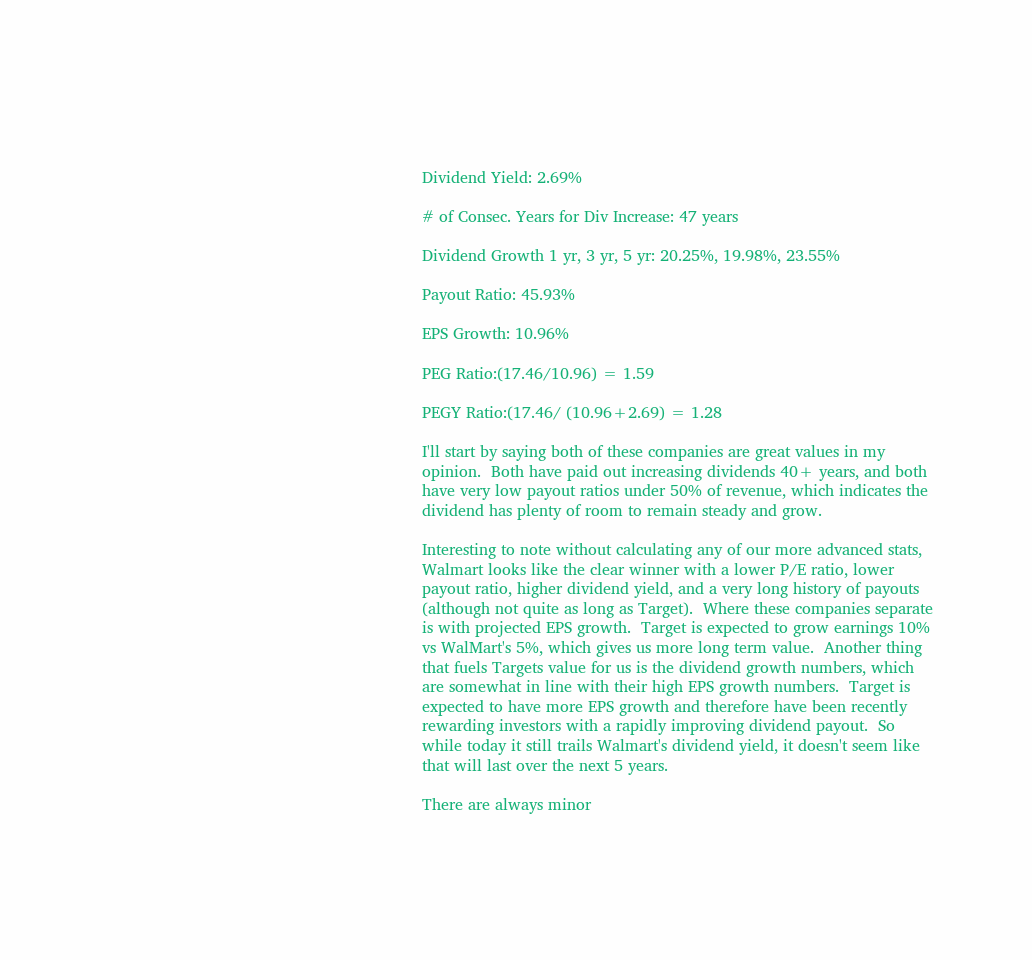Dividend Yield: 2.69%

# of Consec. Years for Div Increase: 47 years

Dividend Growth 1 yr, 3 yr, 5 yr: 20.25%, 19.98%, 23.55%

Payout Ratio: 45.93%

EPS Growth: 10.96%

PEG Ratio:(17.46/10.96) = 1.59

PEGY Ratio:(17.46/ (10.96+2.69) = 1.28

I'll start by saying both of these companies are great values in my opinion.  Both have paid out increasing dividends 40+ years, and both have very low payout ratios under 50% of revenue, which indicates the dividend has plenty of room to remain steady and grow.

Interesting to note without calculating any of our more advanced stats, Walmart looks like the clear winner with a lower P/E ratio, lower payout ratio, higher dividend yield, and a very long history of payouts (although not quite as long as Target).  Where these companies separate is with projected EPS growth.  Target is expected to grow earnings 10% vs WalMart's 5%, which gives us more long term value.  Another thing that fuels Targets value for us is the dividend growth numbers, which are somewhat in line with their high EPS growth numbers.  Target is expected to have more EPS growth and therefore have been recently rewarding investors with a rapidly improving dividend payout.  So while today it still trails Walmart's dividend yield, it doesn't seem like that will last over the next 5 years.

There are always minor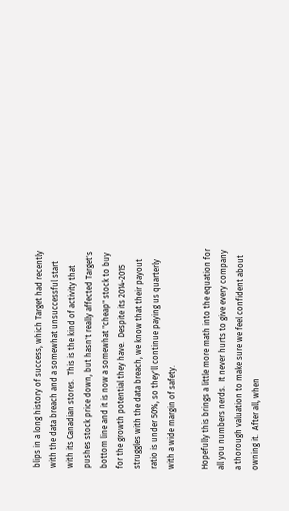blips in a long history of success, which Target had recently with the data breach and a somewhat unsuccessful start with its Canadian stores.  This is the kind of activity that pushes stock price down, but hasn't really affected Target's bottom line and it is now a somewhat "cheap" stock to buy for the growth potential they have.  Despite its 2014-2015 struggles with the data breach, we know that their payout ratio is under 50%, so they'll continue paying us quarterly with a wide margin of safety.

Hopefully this brings a little more math into the equation for all you numbers nerds.  It never hurts to give every company a thorough valuation to make sure we feel confident about  owning it.  After all, when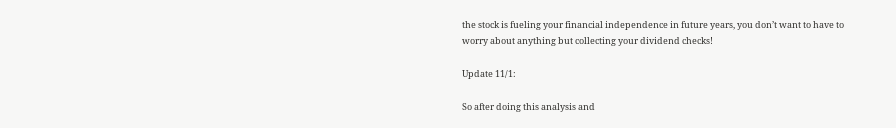the stock is fueling your financial independence in future years, you don’t want to have to worry about anything but collecting your dividend checks!

Update 11/1:

So after doing this analysis and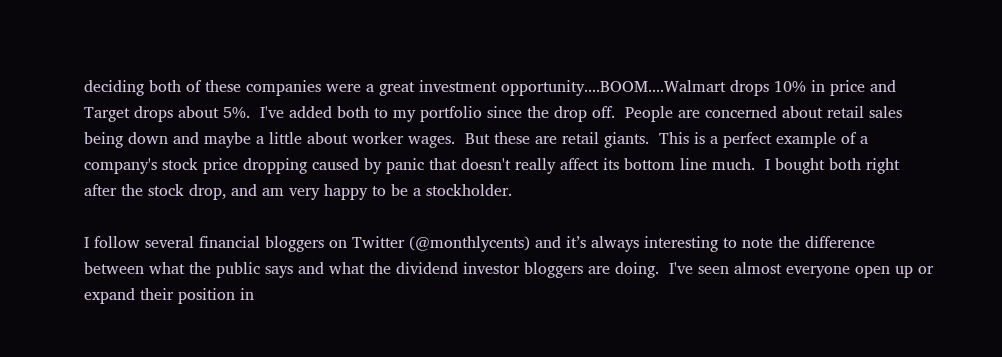deciding both of these companies were a great investment opportunity....BOOM....Walmart drops 10% in price and Target drops about 5%.  I've added both to my portfolio since the drop off.  People are concerned about retail sales being down and maybe a little about worker wages.  But these are retail giants.  This is a perfect example of a company's stock price dropping caused by panic that doesn't really affect its bottom line much.  I bought both right after the stock drop, and am very happy to be a stockholder.

I follow several financial bloggers on Twitter (@monthlycents) and it’s always interesting to note the difference between what the public says and what the dividend investor bloggers are doing.  I've seen almost everyone open up or expand their position in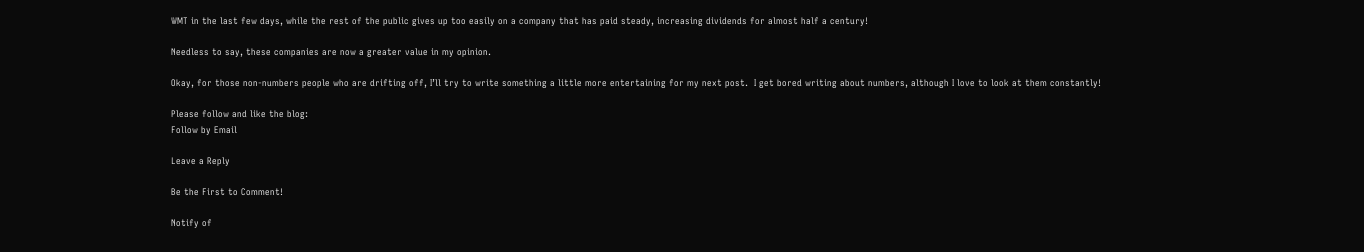WMT in the last few days, while the rest of the public gives up too easily on a company that has paid steady, increasing dividends for almost half a century!

Needless to say, these companies are now a greater value in my opinion.

Okay, for those non-numbers people who are drifting off, I’ll try to write something a little more entertaining for my next post.  I get bored writing about numbers, although I love to look at them constantly!

Please follow and like the blog:
Follow by Email

Leave a Reply

Be the First to Comment!

Notify of